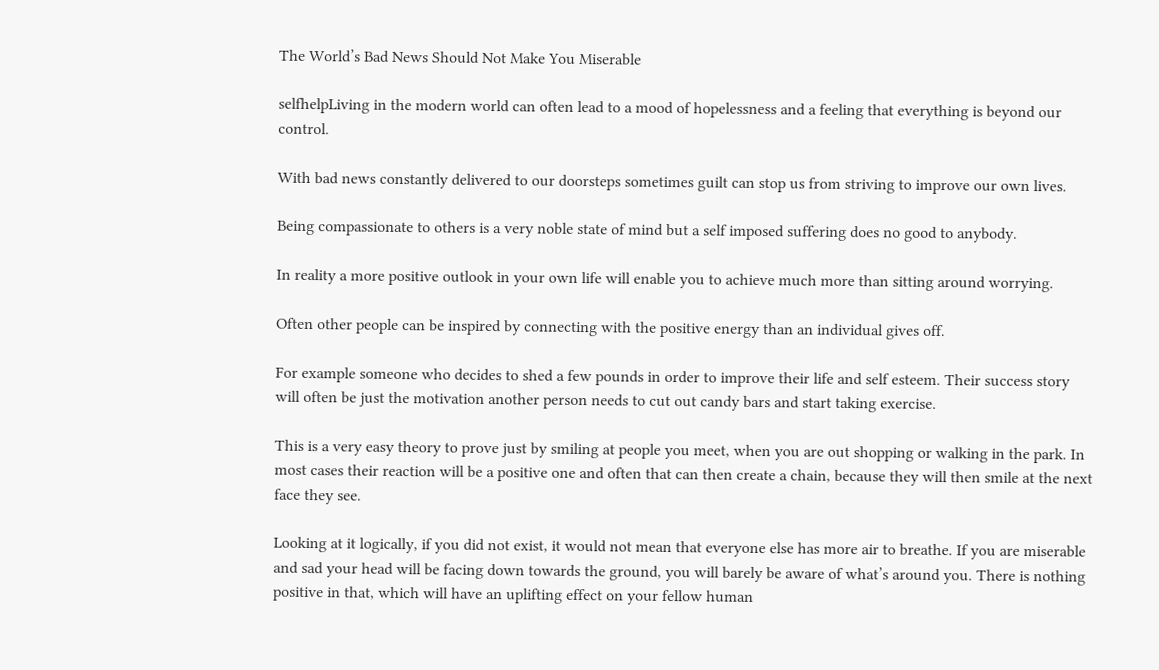The World’s Bad News Should Not Make You Miserable

selfhelpLiving in the modern world can often lead to a mood of hopelessness and a feeling that everything is beyond our control.

With bad news constantly delivered to our doorsteps sometimes guilt can stop us from striving to improve our own lives.

Being compassionate to others is a very noble state of mind but a self imposed suffering does no good to anybody.

In reality a more positive outlook in your own life will enable you to achieve much more than sitting around worrying.

Often other people can be inspired by connecting with the positive energy than an individual gives off.

For example someone who decides to shed a few pounds in order to improve their life and self esteem. Their success story will often be just the motivation another person needs to cut out candy bars and start taking exercise.

This is a very easy theory to prove just by smiling at people you meet, when you are out shopping or walking in the park. In most cases their reaction will be a positive one and often that can then create a chain, because they will then smile at the next face they see.

Looking at it logically, if you did not exist, it would not mean that everyone else has more air to breathe. If you are miserable and sad your head will be facing down towards the ground, you will barely be aware of what’s around you. There is nothing positive in that, which will have an uplifting effect on your fellow human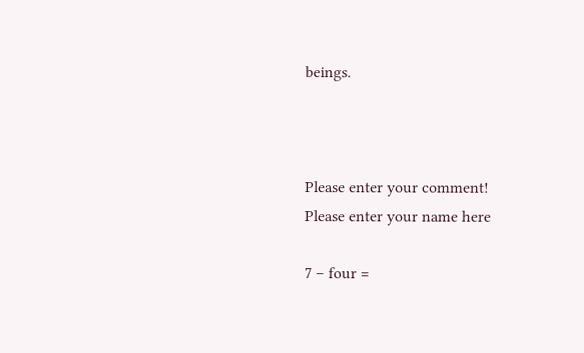beings.



Please enter your comment!
Please enter your name here

7 − four =